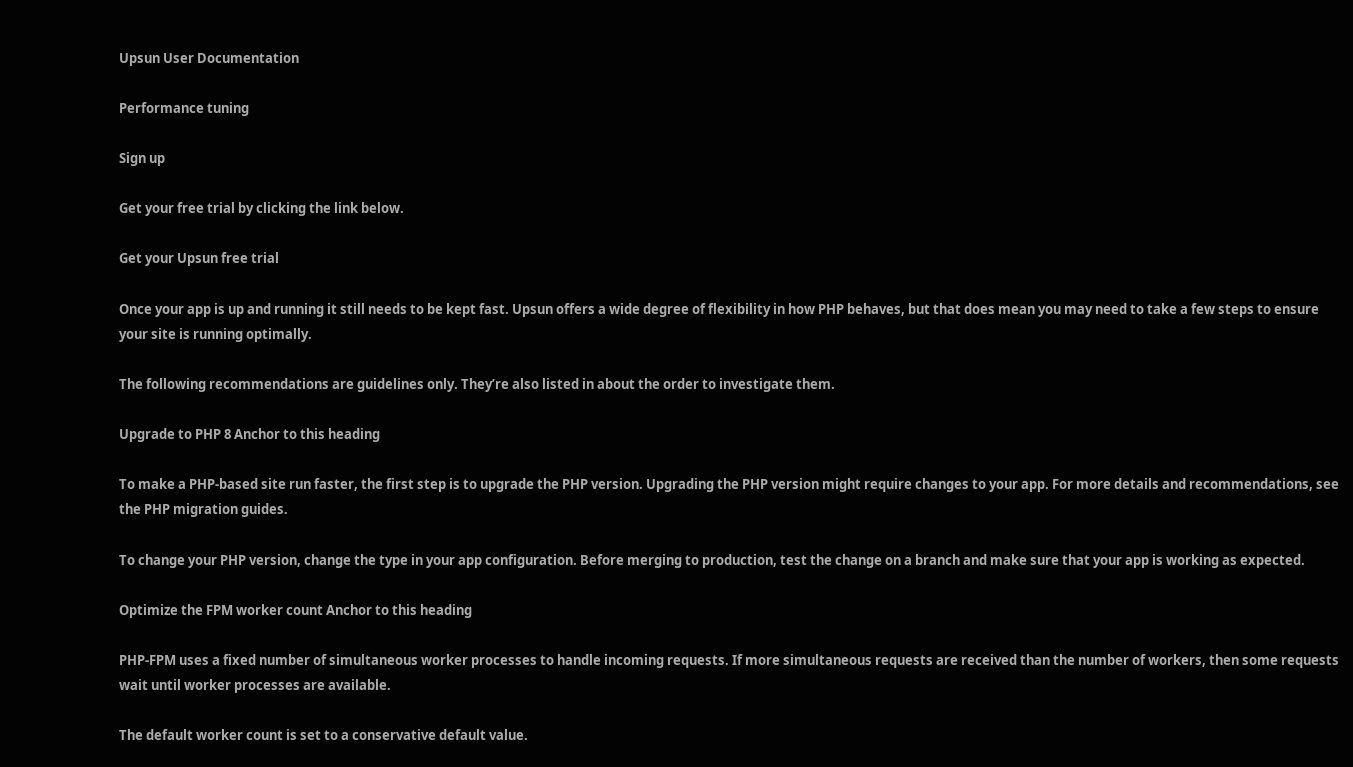Upsun User Documentation

Performance tuning

Sign up

Get your free trial by clicking the link below.

Get your Upsun free trial

Once your app is up and running it still needs to be kept fast. Upsun offers a wide degree of flexibility in how PHP behaves, but that does mean you may need to take a few steps to ensure your site is running optimally.

The following recommendations are guidelines only. They’re also listed in about the order to investigate them.

Upgrade to PHP 8 Anchor to this heading

To make a PHP-based site run faster, the first step is to upgrade the PHP version. Upgrading the PHP version might require changes to your app. For more details and recommendations, see the PHP migration guides.

To change your PHP version, change the type in your app configuration. Before merging to production, test the change on a branch and make sure that your app is working as expected.

Optimize the FPM worker count Anchor to this heading

PHP-FPM uses a fixed number of simultaneous worker processes to handle incoming requests. If more simultaneous requests are received than the number of workers, then some requests wait until worker processes are available.

The default worker count is set to a conservative default value.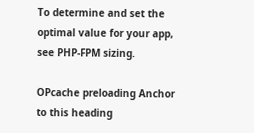To determine and set the optimal value for your app, see PHP-FPM sizing.

OPcache preloading Anchor to this heading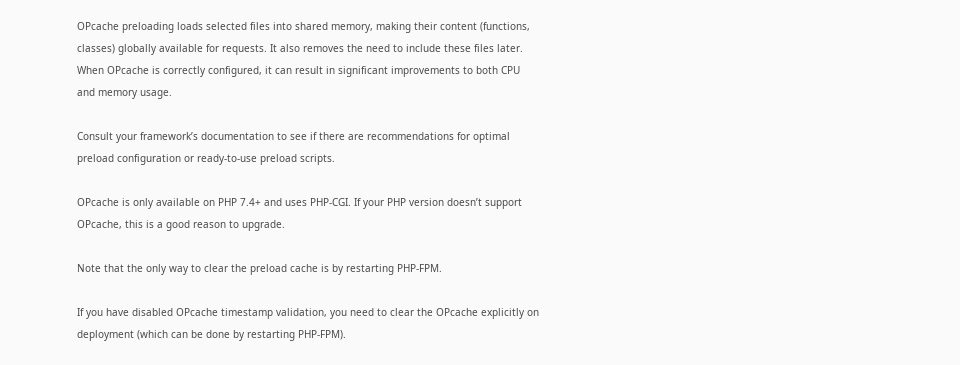OPcache preloading loads selected files into shared memory, making their content (functions, classes) globally available for requests. It also removes the need to include these files later. When OPcache is correctly configured, it can result in significant improvements to both CPU and memory usage.

Consult your framework’s documentation to see if there are recommendations for optimal preload configuration or ready-to-use preload scripts.

OPcache is only available on PHP 7.4+ and uses PHP-CGI. If your PHP version doesn’t support OPcache, this is a good reason to upgrade.

Note that the only way to clear the preload cache is by restarting PHP-FPM.

If you have disabled OPcache timestamp validation, you need to clear the OPcache explicitly on deployment (which can be done by restarting PHP-FPM).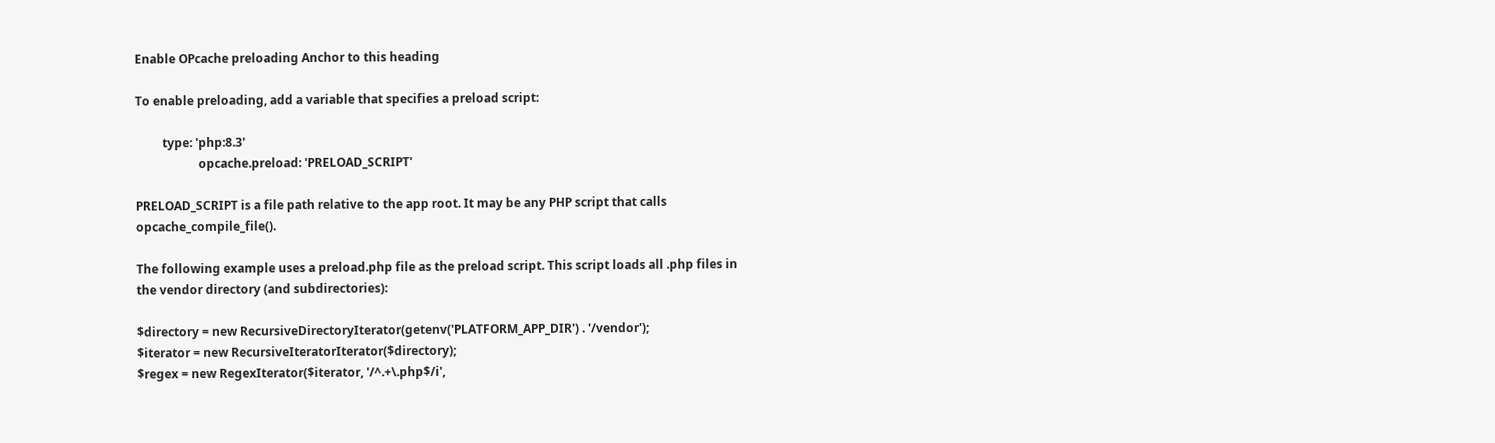Enable OPcache preloading Anchor to this heading

To enable preloading, add a variable that specifies a preload script:

         type: 'php:8.3'
                     opcache.preload: 'PRELOAD_SCRIPT'

PRELOAD_SCRIPT is a file path relative to the app root. It may be any PHP script that calls opcache_compile_file().

The following example uses a preload.php file as the preload script. This script loads all .php files in the vendor directory (and subdirectories):

$directory = new RecursiveDirectoryIterator(getenv('PLATFORM_APP_DIR') . '/vendor');
$iterator = new RecursiveIteratorIterator($directory);
$regex = new RegexIterator($iterator, '/^.+\.php$/i',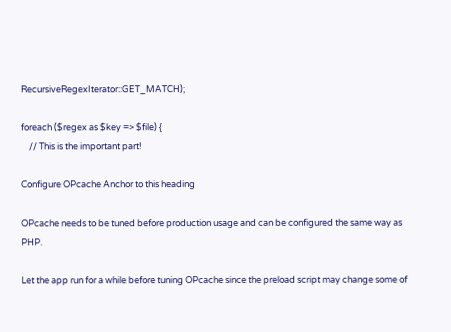RecursiveRegexIterator::GET_MATCH);

foreach ($regex as $key => $file) {
    // This is the important part!

Configure OPcache Anchor to this heading

OPcache needs to be tuned before production usage and can be configured the same way as PHP.

Let the app run for a while before tuning OPcache since the preload script may change some of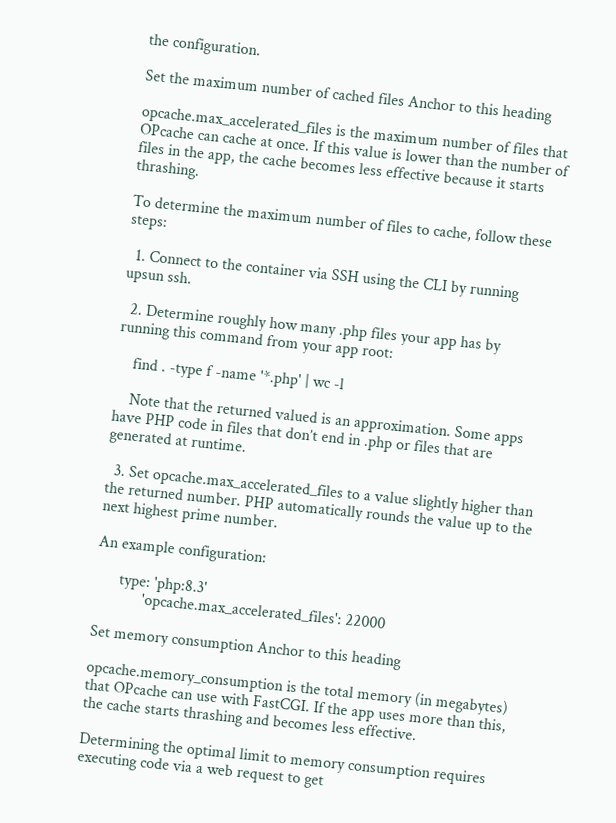the configuration.

Set the maximum number of cached files Anchor to this heading

opcache.max_accelerated_files is the maximum number of files that OPcache can cache at once. If this value is lower than the number of files in the app, the cache becomes less effective because it starts thrashing.

To determine the maximum number of files to cache, follow these steps:

  1. Connect to the container via SSH using the CLI by running upsun ssh.

  2. Determine roughly how many .php files your app has by running this command from your app root:

    find . -type f -name '*.php' | wc -l

    Note that the returned valued is an approximation. Some apps have PHP code in files that don’t end in .php or files that are generated at runtime.

  3. Set opcache.max_accelerated_files to a value slightly higher than the returned number. PHP automatically rounds the value up to the next highest prime number.

An example configuration:

      type: 'php:8.3'
            'opcache.max_accelerated_files': 22000

Set memory consumption Anchor to this heading

opcache.memory_consumption is the total memory (in megabytes) that OPcache can use with FastCGI. If the app uses more than this, the cache starts thrashing and becomes less effective.

Determining the optimal limit to memory consumption requires executing code via a web request to get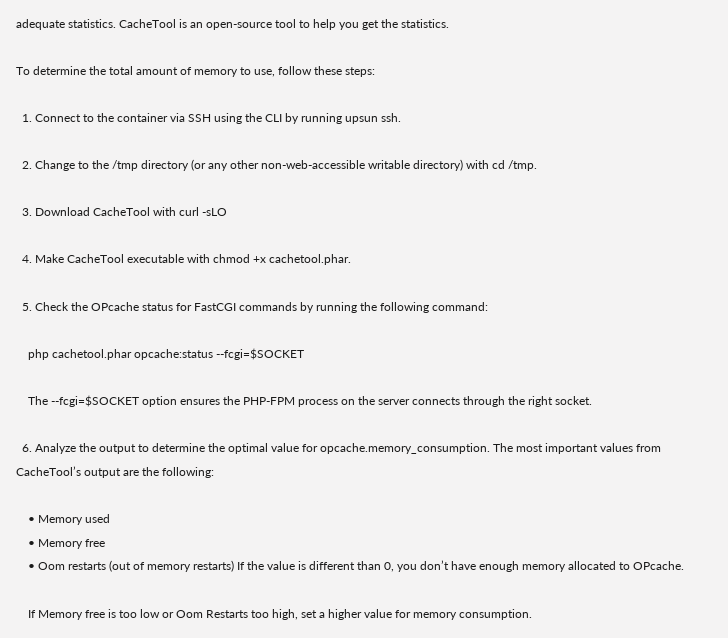adequate statistics. CacheTool is an open-source tool to help you get the statistics.

To determine the total amount of memory to use, follow these steps:

  1. Connect to the container via SSH using the CLI by running upsun ssh.

  2. Change to the /tmp directory (or any other non-web-accessible writable directory) with cd /tmp.

  3. Download CacheTool with curl -sLO

  4. Make CacheTool executable with chmod +x cachetool.phar.

  5. Check the OPcache status for FastCGI commands by running the following command:

    php cachetool.phar opcache:status --fcgi=$SOCKET

    The --fcgi=$SOCKET option ensures the PHP-FPM process on the server connects through the right socket.

  6. Analyze the output to determine the optimal value for opcache.memory_consumption. The most important values from CacheTool’s output are the following:

    • Memory used
    • Memory free
    • Oom restarts (out of memory restarts) If the value is different than 0, you don’t have enough memory allocated to OPcache.

    If Memory free is too low or Oom Restarts too high, set a higher value for memory consumption.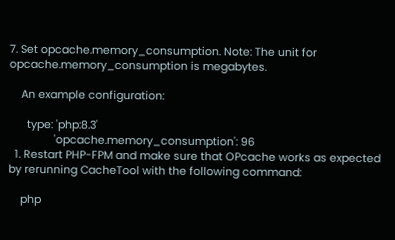7. Set opcache.memory_consumption. Note: The unit for opcache.memory_consumption is megabytes.

    An example configuration:

      type: 'php:8.3'
               'opcache.memory_consumption': 96
  1. Restart PHP-FPM and make sure that OPcache works as expected by rerunning CacheTool with the following command:

    php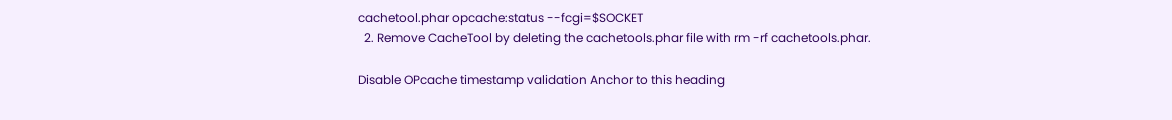cachetool.phar opcache:status --fcgi=$SOCKET
  2. Remove CacheTool by deleting the cachetools.phar file with rm -rf cachetools.phar.

Disable OPcache timestamp validation Anchor to this heading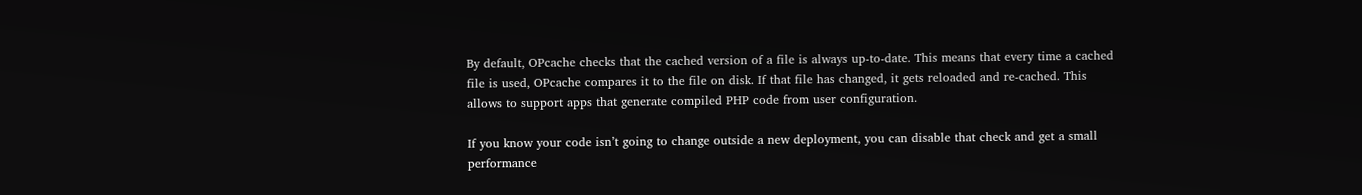By default, OPcache checks that the cached version of a file is always up-to-date. This means that every time a cached file is used, OPcache compares it to the file on disk. If that file has changed, it gets reloaded and re-cached. This allows to support apps that generate compiled PHP code from user configuration.

If you know your code isn’t going to change outside a new deployment, you can disable that check and get a small performance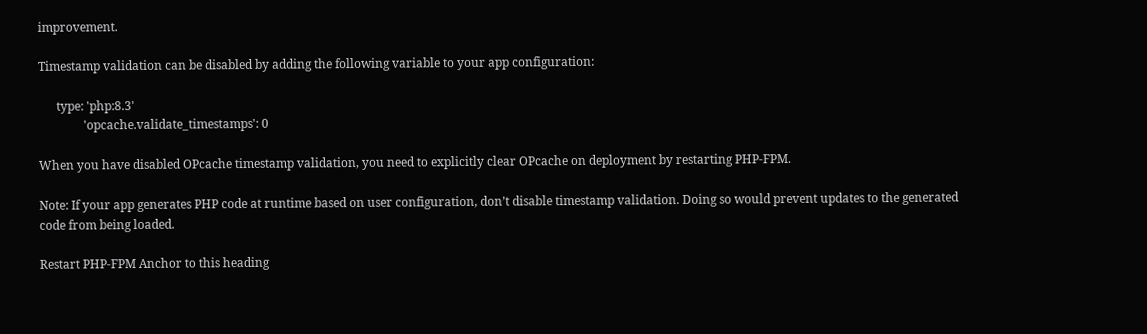improvement.

Timestamp validation can be disabled by adding the following variable to your app configuration:

      type: 'php:8.3'
               'opcache.validate_timestamps': 0

When you have disabled OPcache timestamp validation, you need to explicitly clear OPcache on deployment by restarting PHP-FPM.

Note: If your app generates PHP code at runtime based on user configuration, don’t disable timestamp validation. Doing so would prevent updates to the generated code from being loaded.

Restart PHP-FPM Anchor to this heading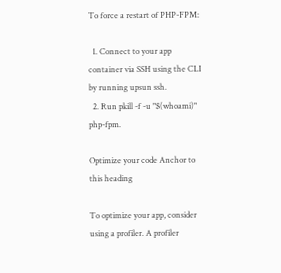To force a restart of PHP-FPM:

  1. Connect to your app container via SSH using the CLI by running upsun ssh.
  2. Run pkill -f -u "$(whoami)" php-fpm.

Optimize your code Anchor to this heading

To optimize your app, consider using a profiler. A profiler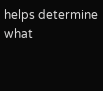helps determine what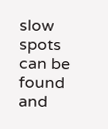slow spots can be found and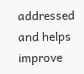addressed and helps improve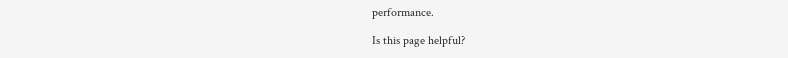performance.

Is this page helpful?